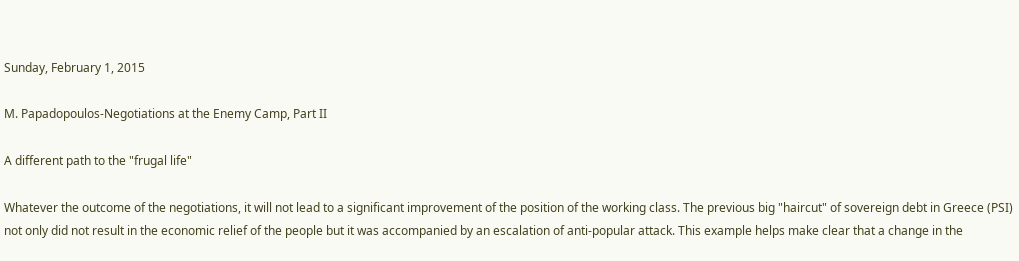Sunday, February 1, 2015

M. Papadopoulos-Negotiations at the Enemy Camp, Part II

A different path to the "frugal life"

Whatever the outcome of the negotiations, it will not lead to a significant improvement of the position of the working class. The previous big "haircut" of sovereign debt in Greece (PSI) not only did not result in the economic relief of the people but it was accompanied by an escalation of anti-popular attack. This example helps make clear that a change in the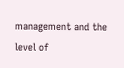management and the level of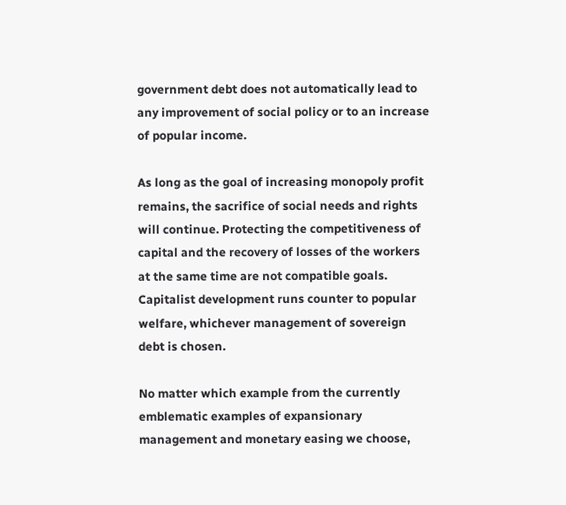government debt does not automatically lead to any improvement of social policy or to an increase of popular income.

As long as the goal of increasing monopoly profit remains, the sacrifice of social needs and rights will continue. Protecting the competitiveness of capital and the recovery of losses of the workers at the same time are not compatible goals. Capitalist development runs counter to popular welfare, whichever management of sovereign debt is chosen.

No matter which example from the currently emblematic examples of expansionary management and monetary easing we choose,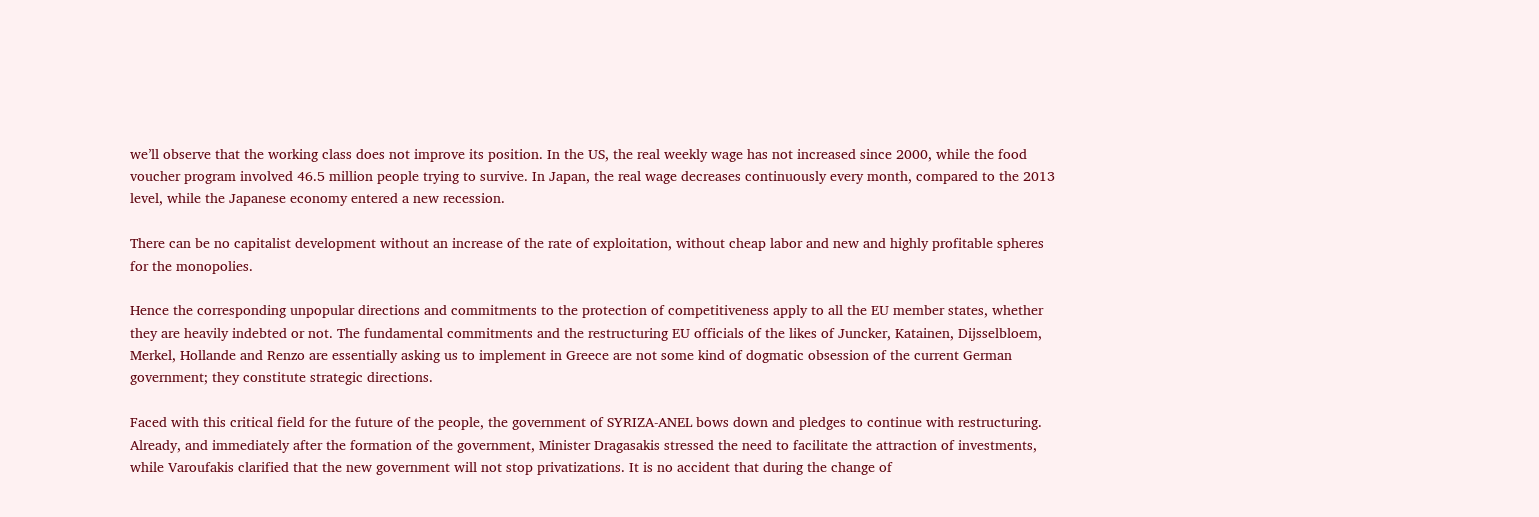we’ll observe that the working class does not improve its position. In the US, the real weekly wage has not increased since 2000, while the food voucher program involved 46.5 million people trying to survive. In Japan, the real wage decreases continuously every month, compared to the 2013 level, while the Japanese economy entered a new recession.

There can be no capitalist development without an increase of the rate of exploitation, without cheap labor and new and highly profitable spheres for the monopolies.

Hence the corresponding unpopular directions and commitments to the protection of competitiveness apply to all the EU member states, whether they are heavily indebted or not. The fundamental commitments and the restructuring EU officials of the likes of Juncker, Katainen, Dijsselbloem, Merkel, Hollande and Renzo are essentially asking us to implement in Greece are not some kind of dogmatic obsession of the current German government; they constitute strategic directions.

Faced with this critical field for the future of the people, the government of SYRIZA-ANEL bows down and pledges to continue with restructuring. Already, and immediately after the formation of the government, Minister Dragasakis stressed the need to facilitate the attraction of investments, while Varoufakis clarified that the new government will not stop privatizations. It is no accident that during the change of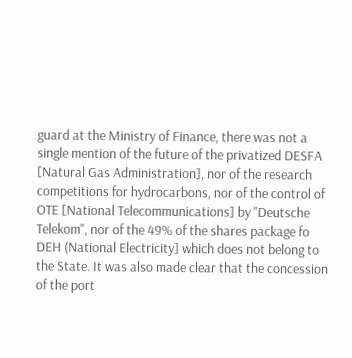guard at the Ministry of Finance, there was not a single mention of the future of the privatized DESFA [Natural Gas Administration], nor of the research competitions for hydrocarbons, nor of the control of OTE [National Telecommunications] by "Deutsche Telekom", nor of the 49% of the shares package fo DEH (National Electricity] which does not belong to the State. It was also made clear that the concession of the port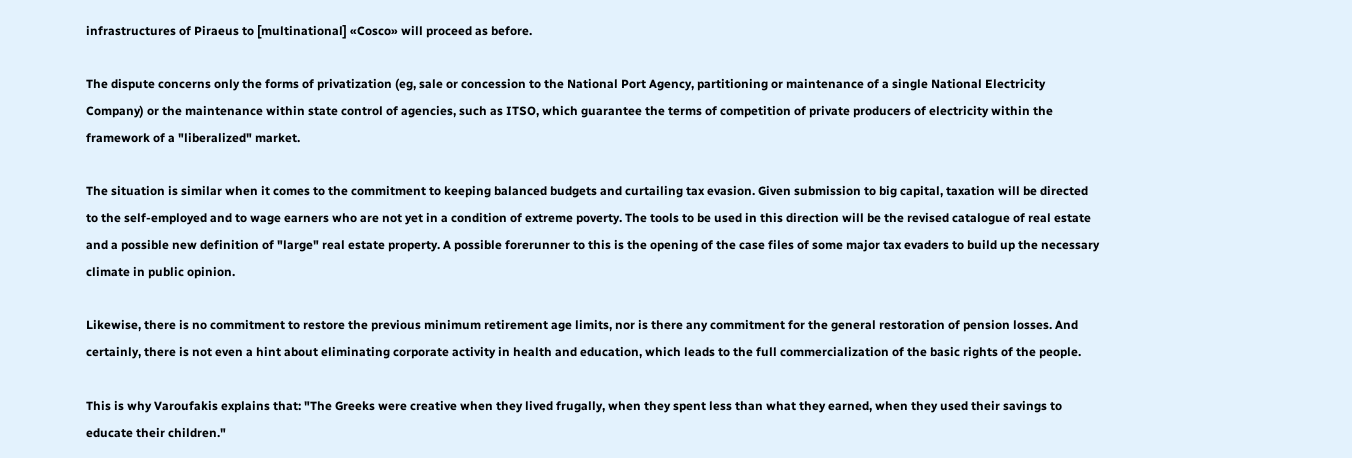infrastructures of Piraeus to [multinational] «Cosco» will proceed as before.

The dispute concerns only the forms of privatization (eg, sale or concession to the National Port Agency, partitioning or maintenance of a single National Electricity Company) or the maintenance within state control of agencies, such as ITSO, which guarantee the terms of competition of private producers of electricity within the framework of a "liberalized" market.

The situation is similar when it comes to the commitment to keeping balanced budgets and curtailing tax evasion. Given submission to big capital, taxation will be directed to the self-employed and to wage earners who are not yet in a condition of extreme poverty. The tools to be used in this direction will be the revised catalogue of real estate and a possible new definition of "large" real estate property. A possible forerunner to this is the opening of the case files of some major tax evaders to build up the necessary climate in public opinion.

Likewise, there is no commitment to restore the previous minimum retirement age limits, nor is there any commitment for the general restoration of pension losses. And certainly, there is not even a hint about eliminating corporate activity in health and education, which leads to the full commercialization of the basic rights of the people.

This is why Varoufakis explains that: "The Greeks were creative when they lived frugally, when they spent less than what they earned, when they used their savings to educate their children."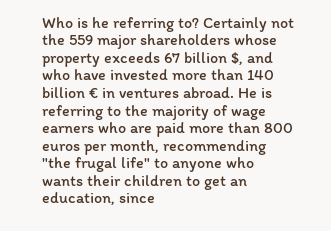Who is he referring to? Certainly not the 559 major shareholders whose property exceeds 67 billion $, and who have invested more than 140 billion € in ventures abroad. He is referring to the majority of wage earners who are paid more than 800 euros per month, recommending "the frugal life" to anyone who wants their children to get an education, since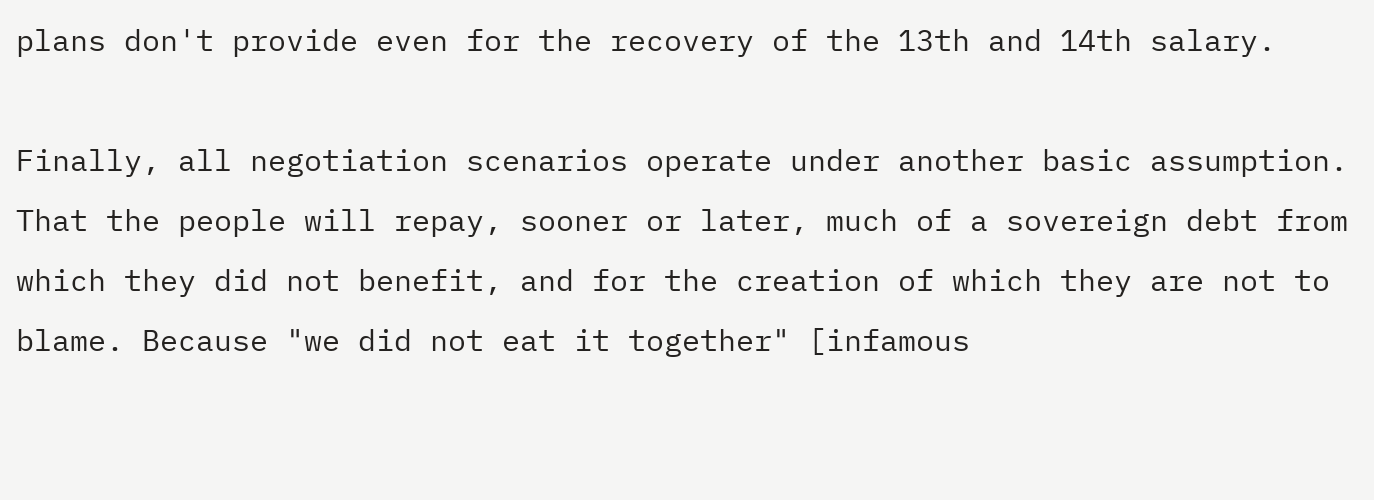plans don't provide even for the recovery of the 13th and 14th salary.

Finally, all negotiation scenarios operate under another basic assumption. That the people will repay, sooner or later, much of a sovereign debt from which they did not benefit, and for the creation of which they are not to blame. Because "we did not eat it together" [infamous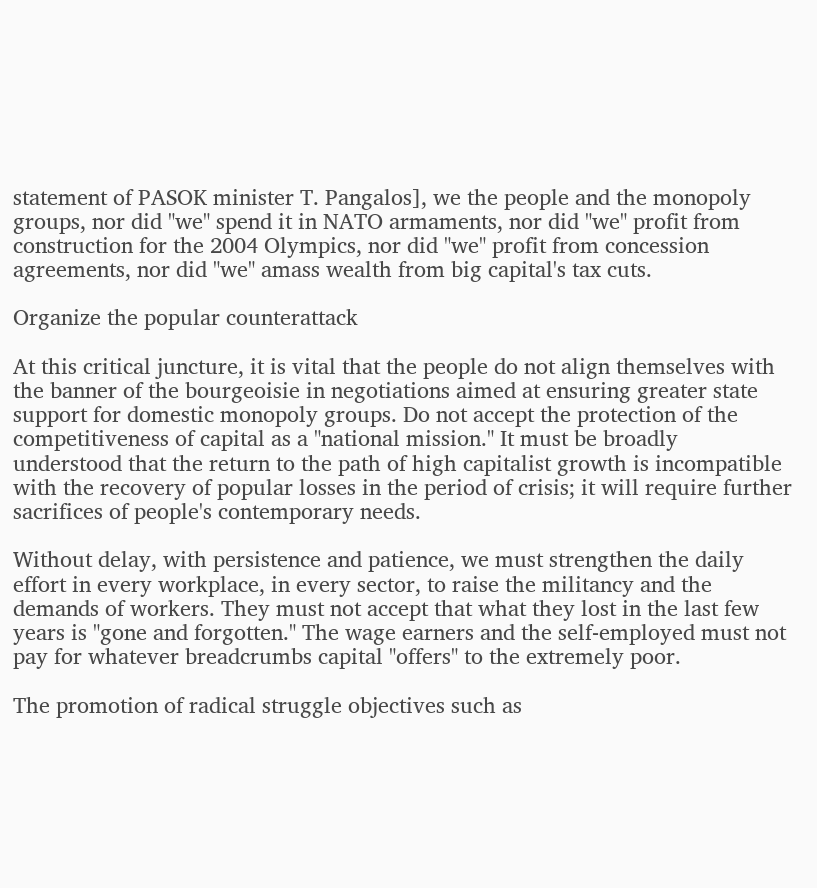statement of PASOK minister T. Pangalos], we the people and the monopoly groups, nor did "we" spend it in NATO armaments, nor did "we" profit from construction for the 2004 Olympics, nor did "we" profit from concession agreements, nor did "we" amass wealth from big capital's tax cuts.

Organize the popular counterattack

At this critical juncture, it is vital that the people do not align themselves with the banner of the bourgeoisie in negotiations aimed at ensuring greater state support for domestic monopoly groups. Do not accept the protection of the competitiveness of capital as a "national mission." It must be broadly understood that the return to the path of high capitalist growth is incompatible with the recovery of popular losses in the period of crisis; it will require further sacrifices of people's contemporary needs.

Without delay, with persistence and patience, we must strengthen the daily effort in every workplace, in every sector, to raise the militancy and the demands of workers. They must not accept that what they lost in the last few years is "gone and forgotten." The wage earners and the self-employed must not pay for whatever breadcrumbs capital "offers" to the extremely poor.

The promotion of radical struggle objectives such as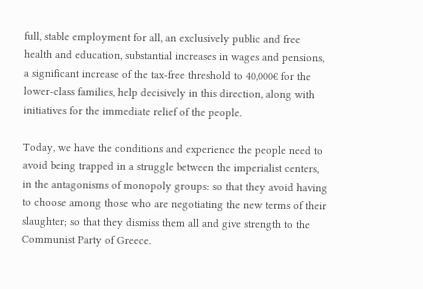full, stable employment for all, an exclusively public and free health and education, substantial increases in wages and pensions, a significant increase of the tax-free threshold to 40,000€ for the lower-class families, help decisively in this direction, along with initiatives for the immediate relief of the people.

Today, we have the conditions and experience the people need to avoid being trapped in a struggle between the imperialist centers, in the antagonisms of monopoly groups: so that they avoid having to choose among those who are negotiating the new terms of their slaughter; so that they dismiss them all and give strength to the Communist Party of Greece.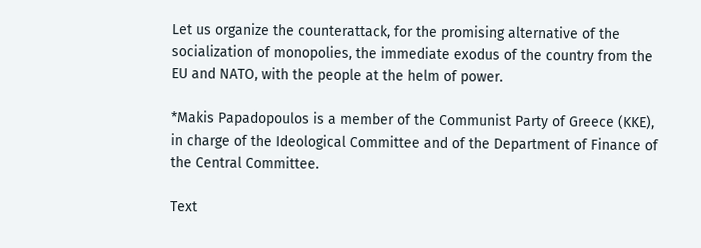Let us organize the counterattack, for the promising alternative of the socialization of monopolies, the immediate exodus of the country from the EU and NATO, with the people at the helm of power.

*Makis Papadopoulos is a member of the Communist Party of Greece (KKE), in charge of the Ideological Committee and of the Department of Finance of the Central Committee.

Text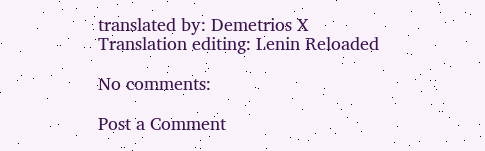translated by: Demetrios X
Translation editing: Lenin Reloaded

No comments:

Post a Comment